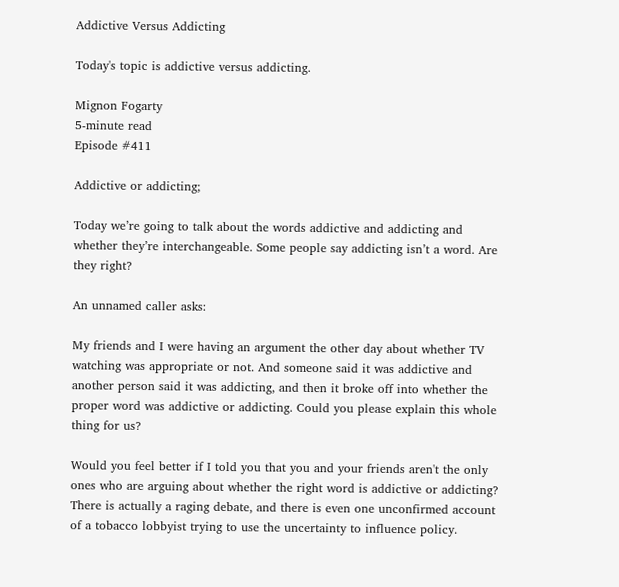Addictive Versus Addicting

Today's topic is addictive versus addicting.

Mignon Fogarty
5-minute read
Episode #411

Addictive or addicting;

Today we’re going to talk about the words addictive and addicting and whether they’re interchangeable. Some people say addicting isn’t a word. Are they right?

An unnamed caller asks:

My friends and I were having an argument the other day about whether TV watching was appropriate or not. And someone said it was addictive and another person said it was addicting, and then it broke off into whether the proper word was addictive or addicting. Could you please explain this whole thing for us?

Would you feel better if I told you that you and your friends aren't the only ones who are arguing about whether the right word is addictive or addicting? There is actually a raging debate, and there is even one unconfirmed account of a tobacco lobbyist trying to use the uncertainty to influence policy.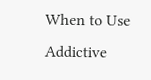When to Use Addictive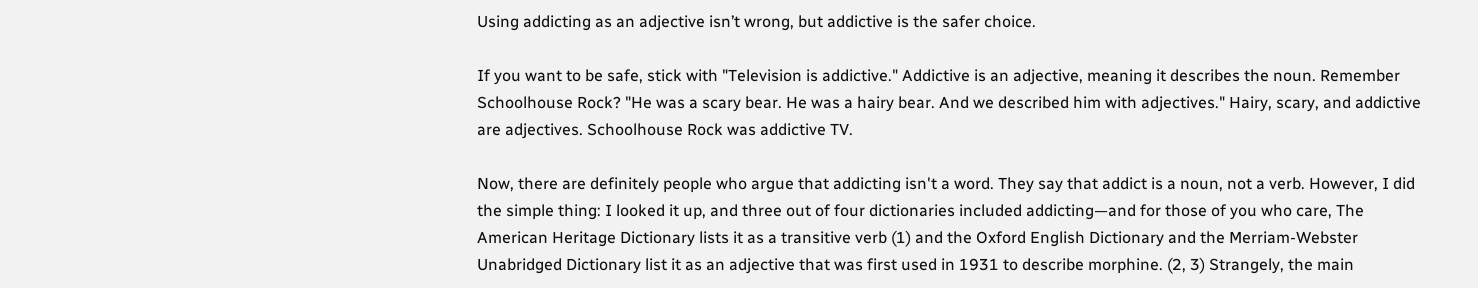Using addicting as an adjective isn’t wrong, but addictive is the safer choice.

If you want to be safe, stick with "Television is addictive." Addictive is an adjective, meaning it describes the noun. Remember Schoolhouse Rock? "He was a scary bear. He was a hairy bear. And we described him with adjectives." Hairy, scary, and addictive are adjectives. Schoolhouse Rock was addictive TV.

Now, there are definitely people who argue that addicting isn't a word. They say that addict is a noun, not a verb. However, I did the simple thing: I looked it up, and three out of four dictionaries included addicting—and for those of you who care, The American Heritage Dictionary lists it as a transitive verb (1) and the Oxford English Dictionary and the Merriam-Webster Unabridged Dictionary list it as an adjective that was first used in 1931 to describe morphine. (2, 3) Strangely, the main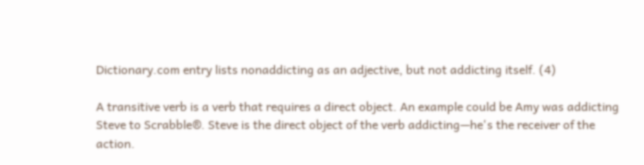Dictionary.com entry lists nonaddicting as an adjective, but not addicting itself. (4)

A transitive verb is a verb that requires a direct object. An example could be Amy was addicting Steve to Scrabble®. Steve is the direct object of the verb addicting—he's the receiver of the action.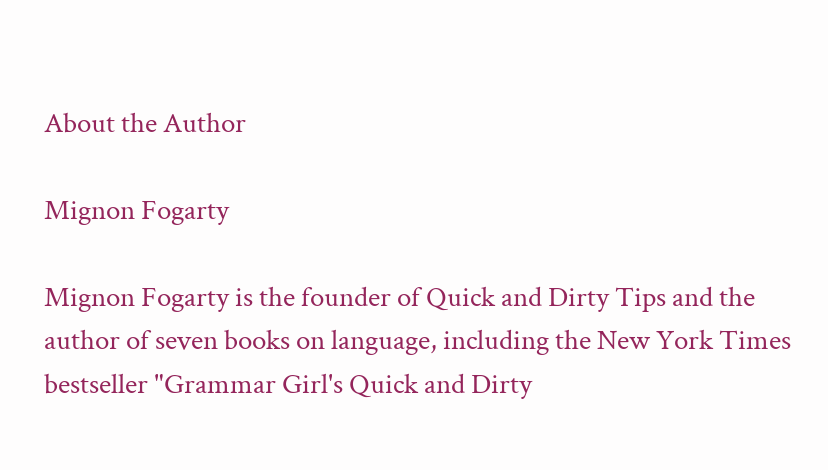About the Author

Mignon Fogarty

Mignon Fogarty is the founder of Quick and Dirty Tips and the author of seven books on language, including the New York Times bestseller "Grammar Girl's Quick and Dirty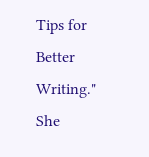Tips for Better Writing." She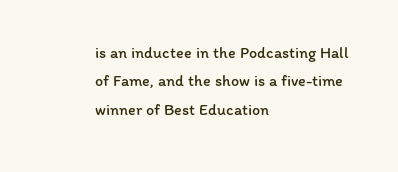is an inductee in the Podcasting Hall of Fame, and the show is a five-time winner of Best Education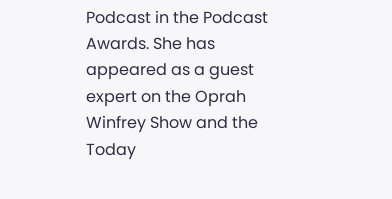Podcast in the Podcast Awards. She has appeared as a guest expert on the Oprah Winfrey Show and the Today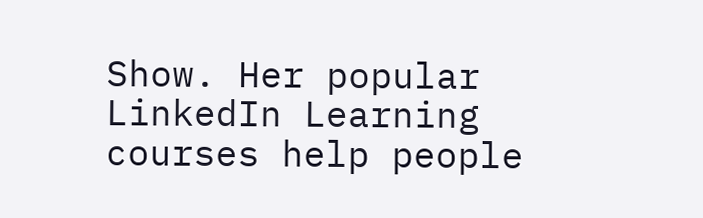Show. Her popular LinkedIn Learning courses help people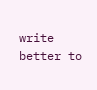write better to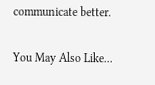communicate better.

You May Also Like...